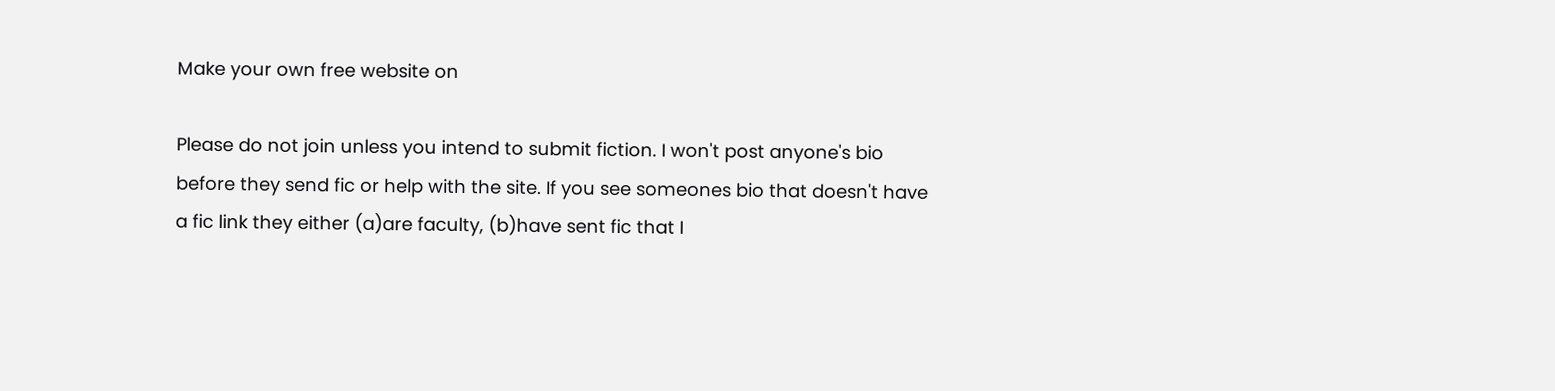Make your own free website on

Please do not join unless you intend to submit fiction. I won't post anyone's bio before they send fic or help with the site. If you see someones bio that doesn't have a fic link they either (a)are faculty, (b)have sent fic that I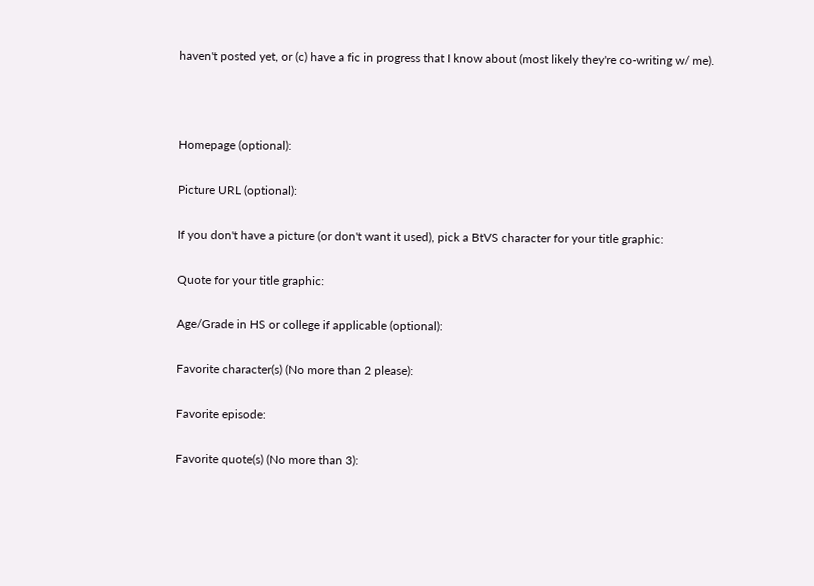haven't posted yet, or (c) have a fic in progress that I know about (most likely they're co-writing w/ me).



Homepage (optional):

Picture URL (optional):

If you don't have a picture (or don't want it used), pick a BtVS character for your title graphic:

Quote for your title graphic:

Age/Grade in HS or college if applicable (optional):

Favorite character(s) (No more than 2 please):

Favorite episode:

Favorite quote(s) (No more than 3):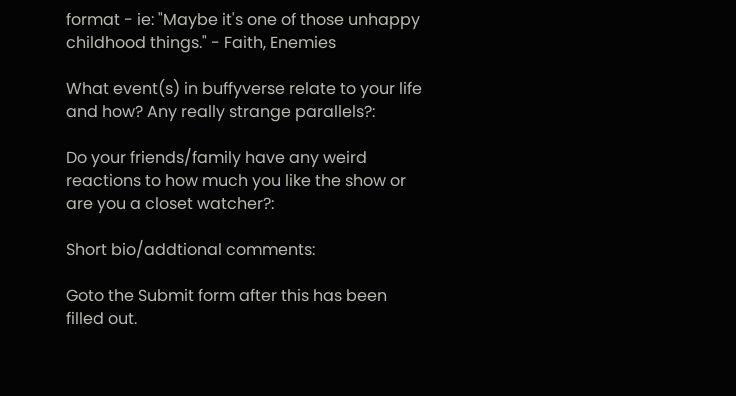format - ie: "Maybe it's one of those unhappy childhood things." - Faith, Enemies

What event(s) in buffyverse relate to your life and how? Any really strange parallels?:

Do your friends/family have any weird reactions to how much you like the show or are you a closet watcher?:

Short bio/addtional comments:

Goto the Submit form after this has been filled out.